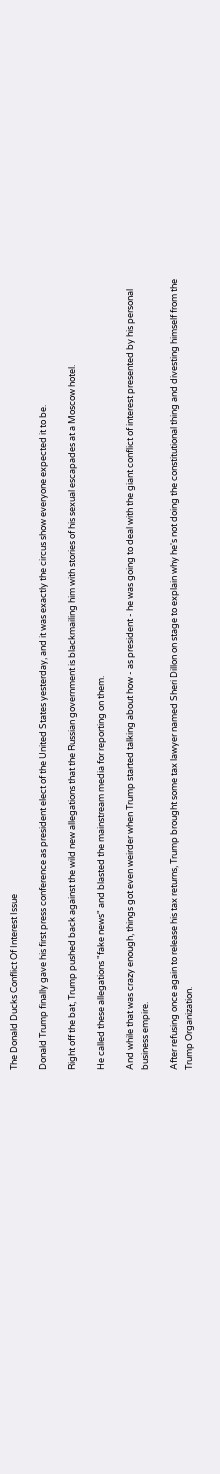The Donald Ducks Conflict Of Interest Issue

Donald Trump finally gave his first press conference as president elect of the United States yesterday, and it was exactly the circus show everyone expected it to be.

Right off the bat, Trump pushed back against the wild new allegations that the Russian government is blackmailing him with stories of his sexual escapades at a Moscow hotel.

He called these allegations "fake news" and blasted the mainstream media for reporting on them.

And while that was crazy enough, things got even weirder when Trump started talking about how - as president - he was going to deal with the giant conflict of interest presented by his personal business empire.

After refusing once again to release his tax returns, Trump brought some tax lawyer named Sheri Dillon on stage to explain why he's not doing the constitutional thing and divesting himself from the Trump Organization.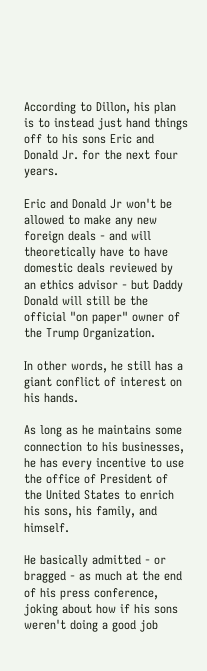According to Dillon, his plan is to instead just hand things off to his sons Eric and Donald Jr. for the next four years.

Eric and Donald Jr won't be allowed to make any new foreign deals - and will theoretically have to have domestic deals reviewed by an ethics advisor - but Daddy Donald will still be the official "on paper" owner of the Trump Organization.

In other words, he still has a giant conflict of interest on his hands.

As long as he maintains some connection to his businesses, he has every incentive to use the office of President of the United States to enrich his sons, his family, and himself.

He basically admitted - or bragged - as much at the end of his press conference, joking about how if his sons weren't doing a good job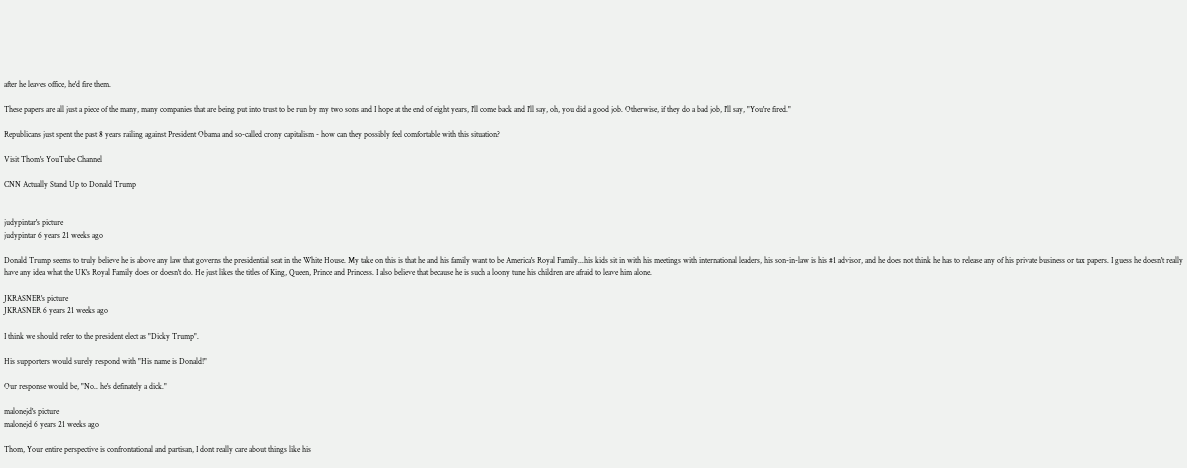after he leaves office, he'd fire them.

These papers are all just a piece of the many, many companies that are being put into trust to be run by my two sons and I hope at the end of eight years, I'll come back and I'll say, oh, you did a good job. Otherwise, if they do a bad job, I'll say, "You're fired."

Republicans just spent the past 8 years railing against President Obama and so-called crony capitalism - how can they possibly feel comfortable with this situation?

Visit Thom's YouTube Channel

CNN Actually Stand Up to Donald Trump


judypintar's picture
judypintar 6 years 21 weeks ago

Donald Trump seems to truly believe he is above any law that governs the presidential seat in the White House. My take on this is that he and his family want to be America's Royal Family...his kids sit in with his meetings with international leaders, his son-in-law is his #1 advisor, and he does not think he has to release any of his private business or tax papers. I guess he doesn't really have any idea what the UK's Royal Family does or doesn't do. He just likes the titles of King, Queen, Prince and Princess. I also believe that because he is such a loony tune his children are afraid to leave him alone.

JKRASNER's picture
JKRASNER 6 years 21 weeks ago

I think we should refer to the president elect as "Dicky Trump".

His supporters would surely respond with "His name is Donald!"

Our response would be, "No.. he's definately a dick."

malonejd's picture
malonejd 6 years 21 weeks ago

Thom, Your entire perspective is confrontational and partisan, I dont really care about things like his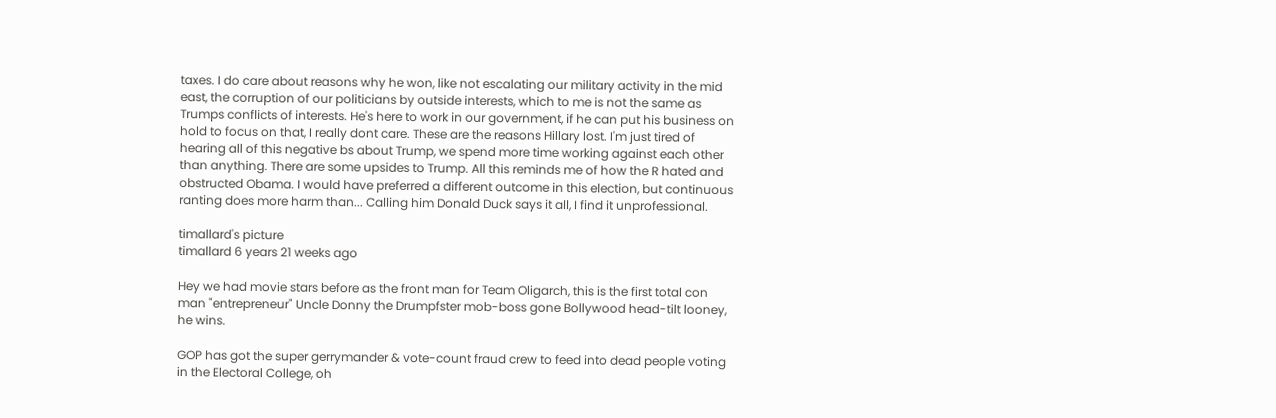taxes. I do care about reasons why he won, like not escalating our military activity in the mid east, the corruption of our politicians by outside interests, which to me is not the same as Trumps conflicts of interests. He's here to work in our government, if he can put his business on hold to focus on that, I really dont care. These are the reasons Hillary lost. I'm just tired of hearing all of this negative bs about Trump, we spend more time working against each other than anything. There are some upsides to Trump. All this reminds me of how the R hated and obstructed Obama. I would have preferred a different outcome in this election, but continuous ranting does more harm than... Calling him Donald Duck says it all, I find it unprofessional.

timallard's picture
timallard 6 years 21 weeks ago

Hey we had movie stars before as the front man for Team Oligarch, this is the first total con man "entrepreneur" Uncle Donny the Drumpfster mob-boss gone Bollywood head-tilt looney, he wins.

GOP has got the super gerrymander & vote-count fraud crew to feed into dead people voting in the Electoral College, oh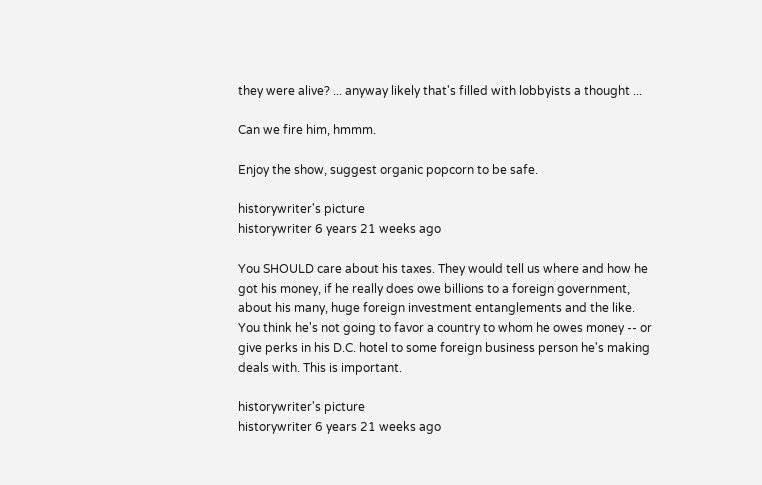they were alive? ... anyway likely that's filled with lobbyists a thought ...

Can we fire him, hmmm.

Enjoy the show, suggest organic popcorn to be safe.

historywriter's picture
historywriter 6 years 21 weeks ago

You SHOULD care about his taxes. They would tell us where and how he got his money, if he really does owe billions to a foreign government, about his many, huge foreign investment entanglements and the like. You think he's not going to favor a country to whom he owes money -- or give perks in his D.C. hotel to some foreign business person he's making deals with. This is important.

historywriter's picture
historywriter 6 years 21 weeks ago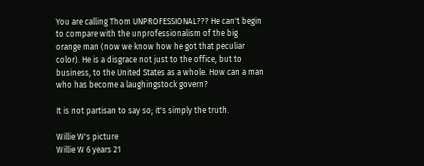You are calling Thom UNPROFESSIONAL??? He can't begin to compare with the unprofessionalism of the big orange man (now we know how he got that peculiar color). He is a disgrace not just to the office, but to business, to the United States as a whole. How can a man who has become a laughingstock govern?

It is not partisan to say so; it's simply the truth.

Willie W's picture
Willie W 6 years 21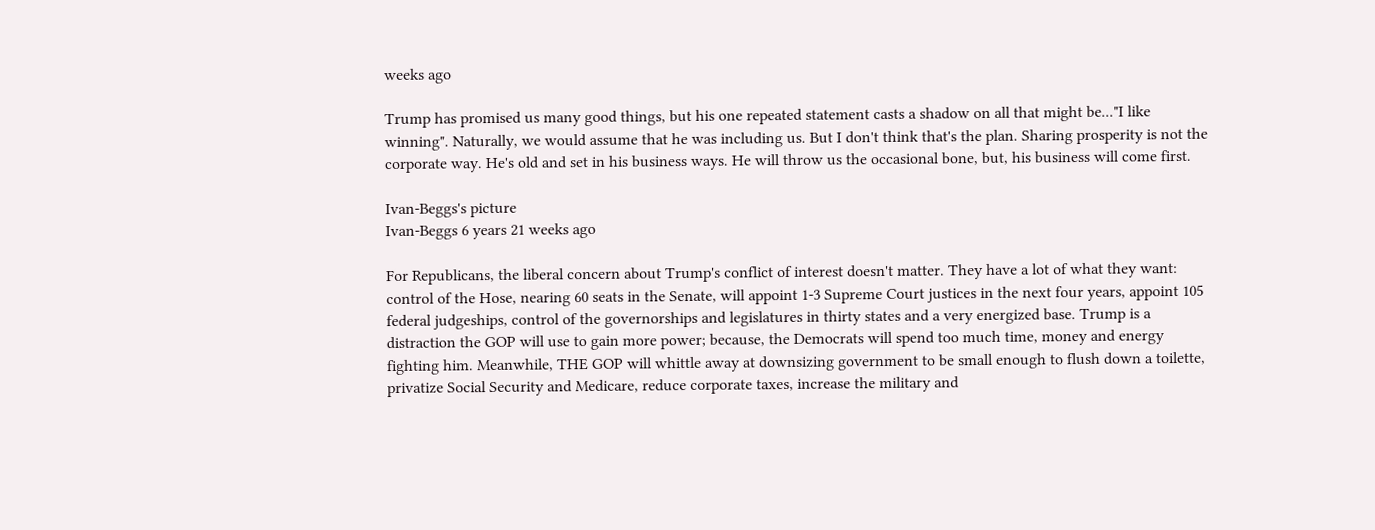weeks ago

Trump has promised us many good things, but his one repeated statement casts a shadow on all that might be..."I like winning". Naturally, we would assume that he was including us. But I don't think that's the plan. Sharing prosperity is not the corporate way. He's old and set in his business ways. He will throw us the occasional bone, but, his business will come first.

Ivan-Beggs's picture
Ivan-Beggs 6 years 21 weeks ago

For Republicans, the liberal concern about Trump's conflict of interest doesn't matter. They have a lot of what they want: control of the Hose, nearing 60 seats in the Senate, will appoint 1-3 Supreme Court justices in the next four years, appoint 105 federal judgeships, control of the governorships and legislatures in thirty states and a very energized base. Trump is a distraction the GOP will use to gain more power; because, the Democrats will spend too much time, money and energy fighting him. Meanwhile, THE GOP will whittle away at downsizing government to be small enough to flush down a toilette, privatize Social Security and Medicare, reduce corporate taxes, increase the military and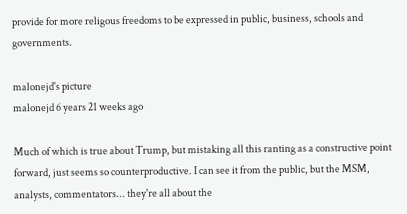provide for more religous freedoms to be expressed in public, business, schools and governments.

malonejd's picture
malonejd 6 years 21 weeks ago

Much of which is true about Trump, but mistaking all this ranting as a constructive point forward, just seems so counterproductive. I can see it from the public, but the MSM, analysts, commentators... they're all about the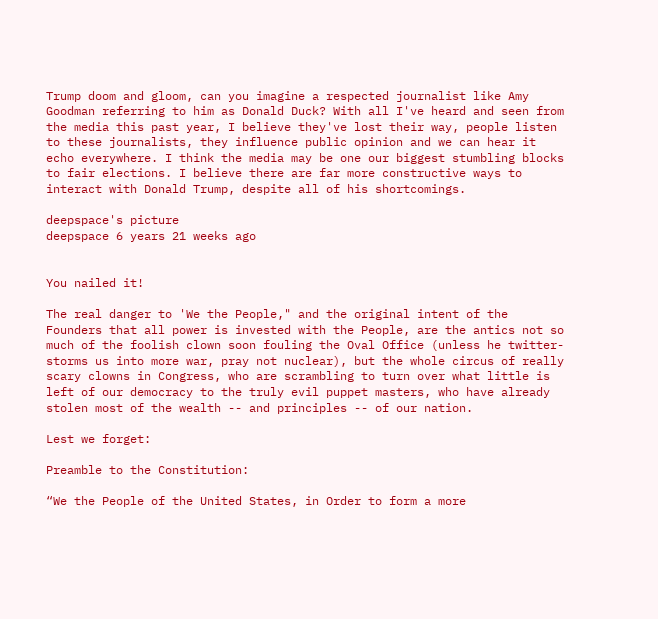Trump doom and gloom, can you imagine a respected journalist like Amy Goodman referring to him as Donald Duck? With all I've heard and seen from the media this past year, I believe they've lost their way, people listen to these journalists, they influence public opinion and we can hear it echo everywhere. I think the media may be one our biggest stumbling blocks to fair elections. I believe there are far more constructive ways to interact with Donald Trump, despite all of his shortcomings.

deepspace's picture
deepspace 6 years 21 weeks ago


You nailed it!

The real danger to 'We the People," and the original intent of the Founders that all power is invested with the People, are the antics not so much of the foolish clown soon fouling the Oval Office (unless he twitter-storms us into more war, pray not nuclear), but the whole circus of really scary clowns in Congress, who are scrambling to turn over what little is left of our democracy to the truly evil puppet masters, who have already stolen most of the wealth -- and principles -- of our nation.

Lest we forget:

Preamble to the Constitution:

“We the People of the United States, in Order to form a more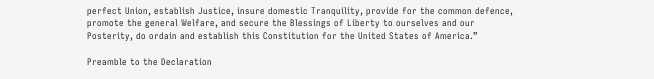perfect Union, establish Justice, insure domestic Tranquility, provide for the common defence, promote the general Welfare, and secure the Blessings of Liberty to ourselves and our Posterity, do ordain and establish this Constitution for the United States of America.”

Preamble to the Declaration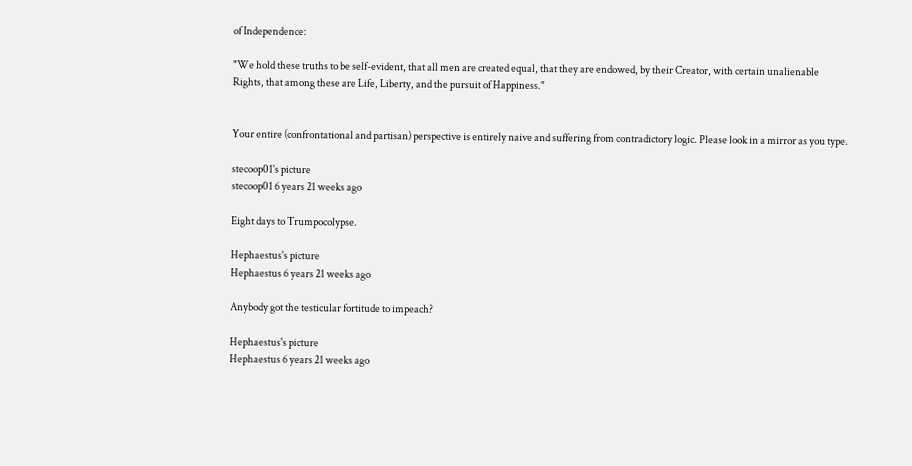of Independence:

"We hold these truths to be self-evident, that all men are created equal, that they are endowed, by their Creator, with certain unalienable Rights, that among these are Life, Liberty, and the pursuit of Happiness."


Your entire (confrontational and partisan) perspective is entirely naive and suffering from contradictory logic. Please look in a mirror as you type.

stecoop01's picture
stecoop01 6 years 21 weeks ago

Eight days to Trumpocolypse.

Hephaestus's picture
Hephaestus 6 years 21 weeks ago

Anybody got the testicular fortitude to impeach?

Hephaestus's picture
Hephaestus 6 years 21 weeks ago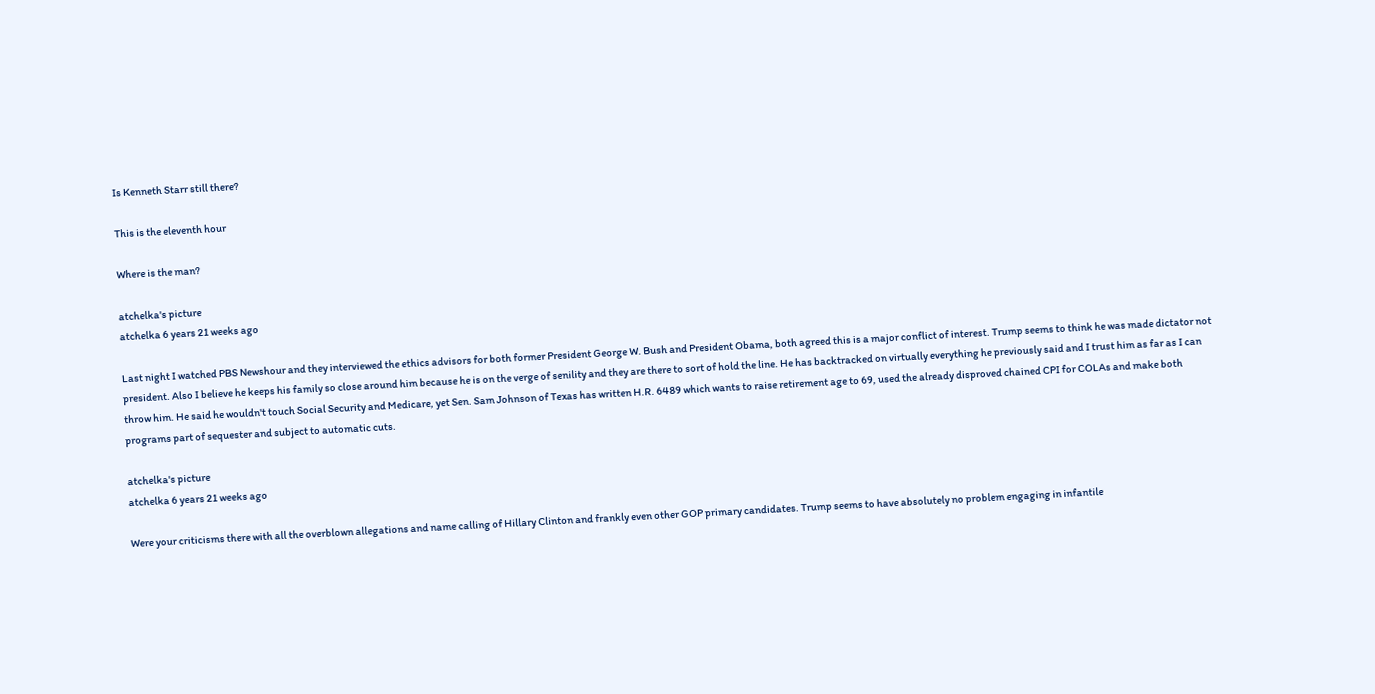Is Kenneth Starr still there?

This is the eleventh hour

Where is the man?

atchelka's picture
atchelka 6 years 21 weeks ago

Last night I watched PBS Newshour and they interviewed the ethics advisors for both former President George W. Bush and President Obama, both agreed this is a major conflict of interest. Trump seems to think he was made dictator not president. Also I believe he keeps his family so close around him because he is on the verge of senility and they are there to sort of hold the line. He has backtracked on virtually everything he previously said and I trust him as far as I can throw him. He said he wouldn't touch Social Security and Medicare, yet Sen. Sam Johnson of Texas has written H.R. 6489 which wants to raise retirement age to 69, used the already disproved chained CPI for COLAs and make both programs part of sequester and subject to automatic cuts.

atchelka's picture
atchelka 6 years 21 weeks ago

Were your criticisms there with all the overblown allegations and name calling of Hillary Clinton and frankly even other GOP primary candidates. Trump seems to have absolutely no problem engaging in infantile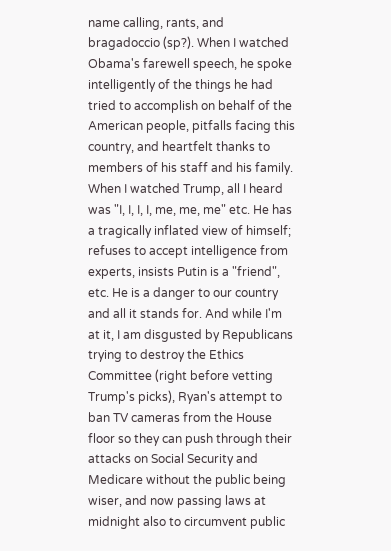name calling, rants, and bragadoccio (sp?). When I watched Obama's farewell speech, he spoke intelligently of the things he had tried to accomplish on behalf of the American people, pitfalls facing this country, and heartfelt thanks to members of his staff and his family. When I watched Trump, all I heard was "I, I, I, I, me, me, me" etc. He has a tragically inflated view of himself; refuses to accept intelligence from experts, insists Putin is a "friend", etc. He is a danger to our country and all it stands for. And while I'm at it, I am disgusted by Republicans trying to destroy the Ethics Committee (right before vetting Trump's picks), Ryan's attempt to ban TV cameras from the House floor so they can push through their attacks on Social Security and Medicare without the public being wiser, and now passing laws at midnight also to circumvent public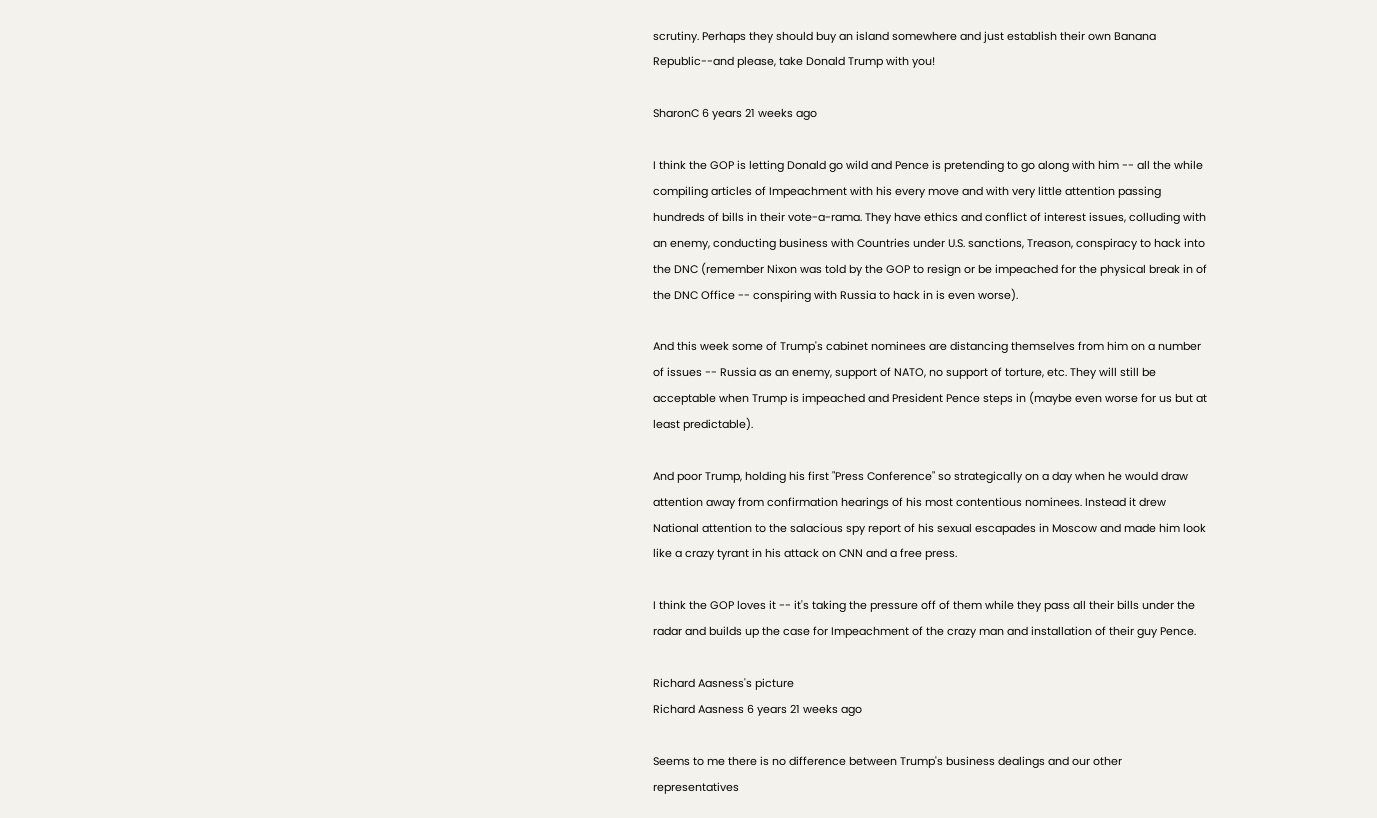scrutiny. Perhaps they should buy an island somewhere and just establish their own Banana Republic--and please, take Donald Trump with you!

SharonC 6 years 21 weeks ago

I think the GOP is letting Donald go wild and Pence is pretending to go along with him -- all the while compiling articles of Impeachment with his every move and with very little attention passing hundreds of bills in their vote-a-rama. They have ethics and conflict of interest issues, colluding with an enemy, conducting business with Countries under U.S. sanctions, Treason, conspiracy to hack into the DNC (remember Nixon was told by the GOP to resign or be impeached for the physical break in of the DNC Office -- conspiring with Russia to hack in is even worse).

And this week some of Trump's cabinet nominees are distancing themselves from him on a number of issues -- Russia as an enemy, support of NATO, no support of torture, etc. They will still be acceptable when Trump is impeached and President Pence steps in (maybe even worse for us but at least predictable).

And poor Trump, holding his first "Press Conference" so strategically on a day when he would draw attention away from confirmation hearings of his most contentious nominees. Instead it drew National attention to the salacious spy report of his sexual escapades in Moscow and made him look like a crazy tyrant in his attack on CNN and a free press.

I think the GOP loves it -- it's taking the pressure off of them while they pass all their bills under the radar and builds up the case for Impeachment of the crazy man and installation of their guy Pence.

Richard Aasness's picture
Richard Aasness 6 years 21 weeks ago

Seems to me there is no difference between Trump's business dealings and our other representatives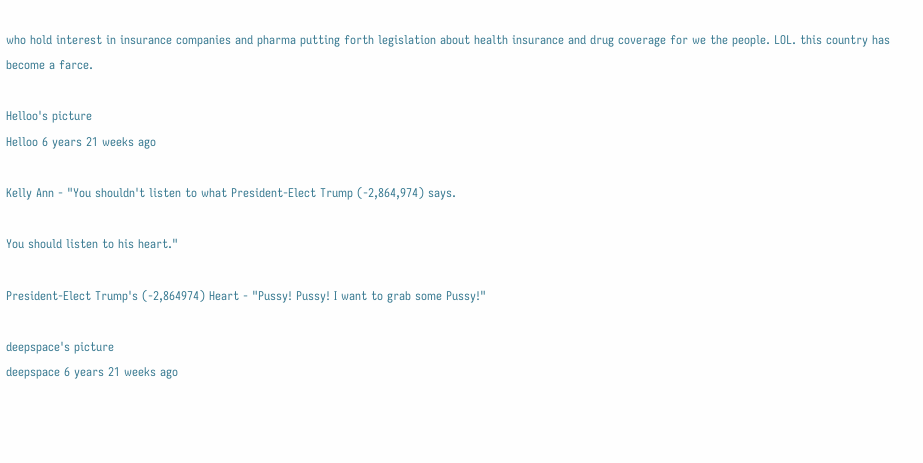who hold interest in insurance companies and pharma putting forth legislation about health insurance and drug coverage for we the people. LOL. this country has become a farce.

Helloo's picture
Helloo 6 years 21 weeks ago

Kelly Ann - "You shouldn't listen to what President-Elect Trump (-2,864,974) says.

You should listen to his heart."

President-Elect Trump's (-2,864974) Heart - "Pussy! Pussy! I want to grab some Pussy!"

deepspace's picture
deepspace 6 years 21 weeks ago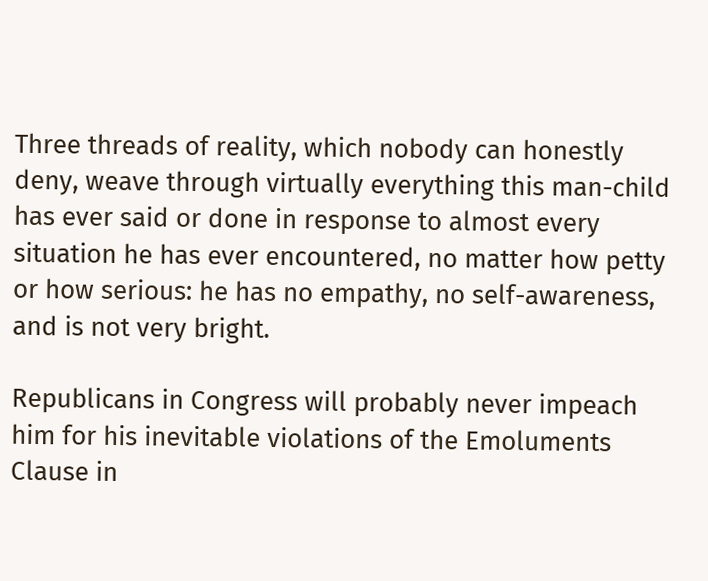Three threads of reality, which nobody can honestly deny, weave through virtually everything this man-child has ever said or done in response to almost every situation he has ever encountered, no matter how petty or how serious: he has no empathy, no self-awareness, and is not very bright.

Republicans in Congress will probably never impeach him for his inevitable violations of the Emoluments Clause in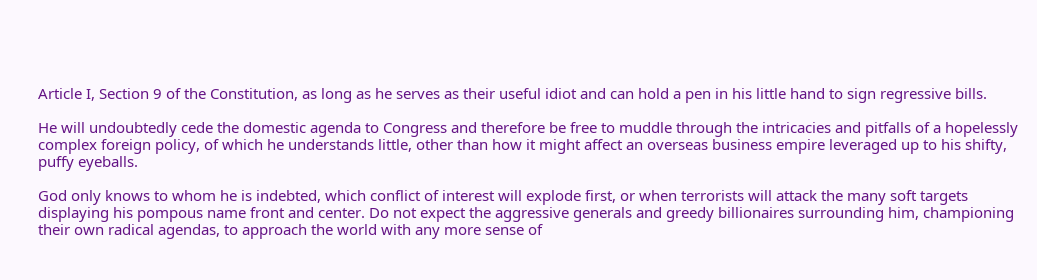Article I, Section 9 of the Constitution, as long as he serves as their useful idiot and can hold a pen in his little hand to sign regressive bills.

He will undoubtedly cede the domestic agenda to Congress and therefore be free to muddle through the intricacies and pitfalls of a hopelessly complex foreign policy, of which he understands little, other than how it might affect an overseas business empire leveraged up to his shifty, puffy eyeballs.

God only knows to whom he is indebted, which conflict of interest will explode first, or when terrorists will attack the many soft targets displaying his pompous name front and center. Do not expect the aggressive generals and greedy billionaires surrounding him, championing their own radical agendas, to approach the world with any more sense of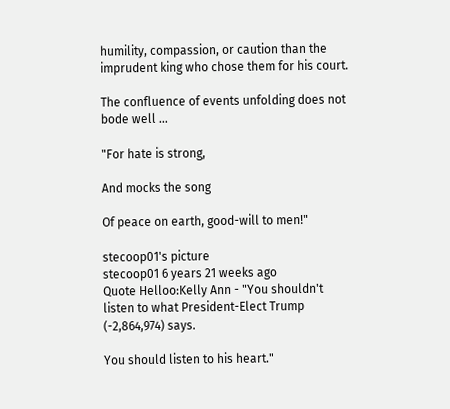humility, compassion, or caution than the imprudent king who chose them for his court.

The confluence of events unfolding does not bode well ...

"For hate is strong,

And mocks the song

Of peace on earth, good-will to men!"

stecoop01's picture
stecoop01 6 years 21 weeks ago
Quote Helloo:Kelly Ann - "You shouldn't listen to what President-Elect Trump (-2,864,974) says.

You should listen to his heart."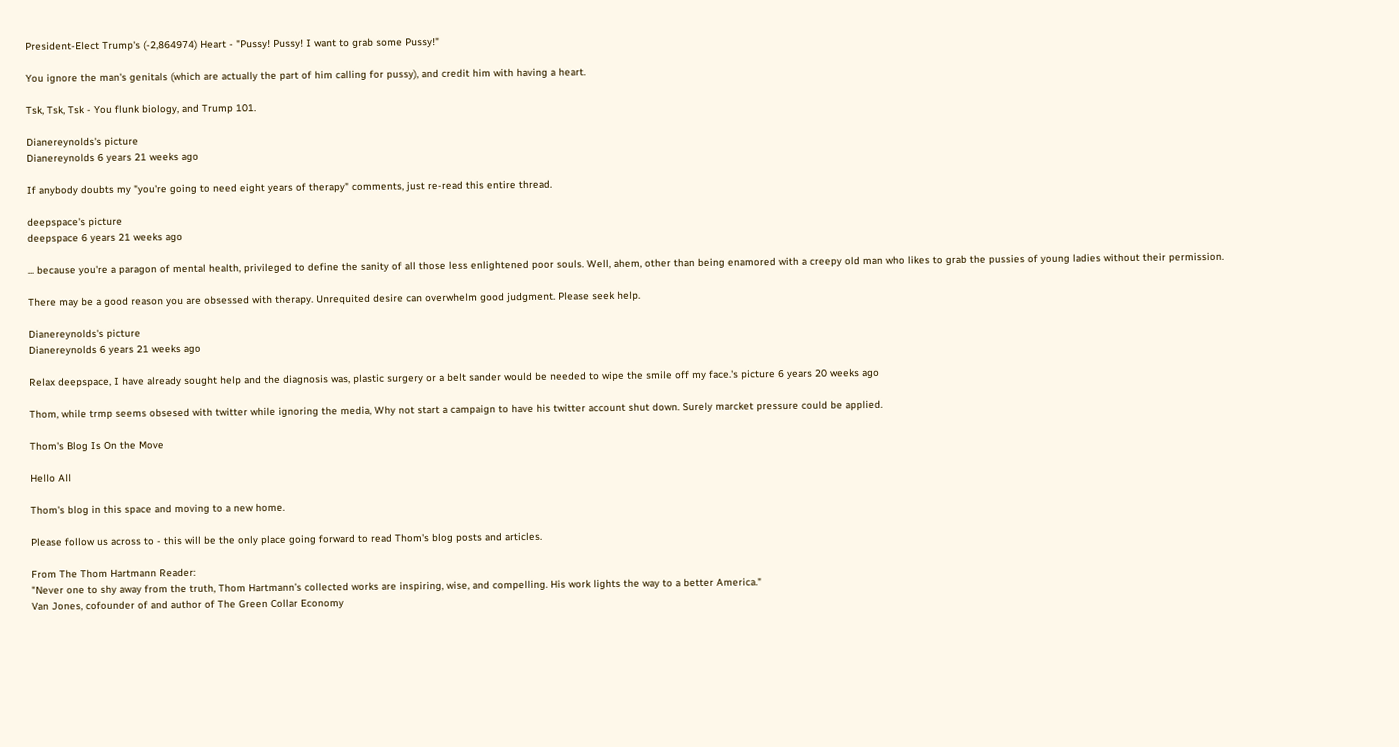President-Elect Trump's (-2,864974) Heart - "Pussy! Pussy! I want to grab some Pussy!"

You ignore the man's genitals (which are actually the part of him calling for pussy), and credit him with having a heart.

Tsk, Tsk, Tsk - You flunk biology, and Trump 101.

Dianereynolds's picture
Dianereynolds 6 years 21 weeks ago

If anybody doubts my "you're going to need eight years of therapy" comments, just re-read this entire thread.

deepspace's picture
deepspace 6 years 21 weeks ago

... because you're a paragon of mental health, privileged to define the sanity of all those less enlightened poor souls. Well, ahem, other than being enamored with a creepy old man who likes to grab the pussies of young ladies without their permission.

There may be a good reason you are obsessed with therapy. Unrequited desire can overwhelm good judgment. Please seek help.

Dianereynolds's picture
Dianereynolds 6 years 21 weeks ago

Relax deepspace, I have already sought help and the diagnosis was, plastic surgery or a belt sander would be needed to wipe the smile off my face.'s picture 6 years 20 weeks ago

Thom, while trmp seems obsesed with twitter while ignoring the media, Why not start a campaign to have his twitter account shut down. Surely marcket pressure could be applied.

Thom's Blog Is On the Move

Hello All

Thom's blog in this space and moving to a new home.

Please follow us across to - this will be the only place going forward to read Thom's blog posts and articles.

From The Thom Hartmann Reader:
"Never one to shy away from the truth, Thom Hartmann’s collected works are inspiring, wise, and compelling. His work lights the way to a better America."
Van Jones, cofounder of and author of The Green Collar Economy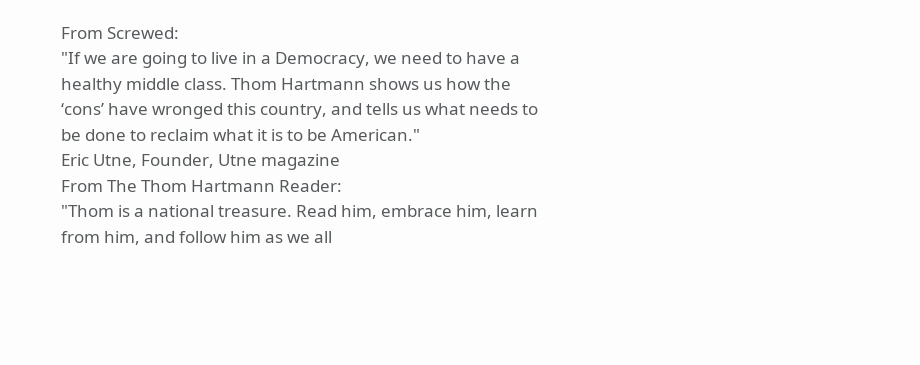From Screwed:
"If we are going to live in a Democracy, we need to have a healthy middle class. Thom Hartmann shows us how the ‘cons’ have wronged this country, and tells us what needs to be done to reclaim what it is to be American."
Eric Utne, Founder, Utne magazine
From The Thom Hartmann Reader:
"Thom is a national treasure. Read him, embrace him, learn from him, and follow him as we all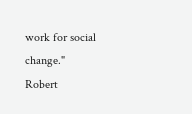work for social change."
Robert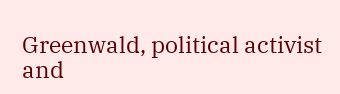Greenwald, political activist and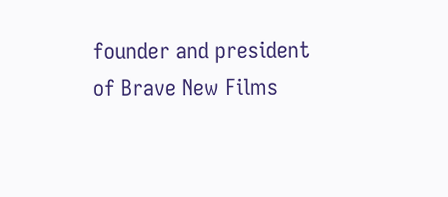founder and president of Brave New Films